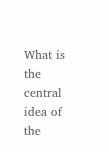What is the central idea of the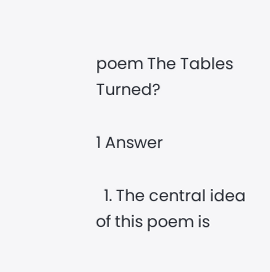poem The Tables Turned?

1 Answer

  1. The central idea of this poem is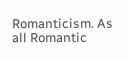Romanticism. As all Romantic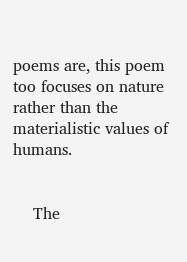poems are, this poem too focuses on nature rather than the materialistic values of humans.


    The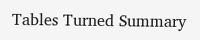Tables Turned Summary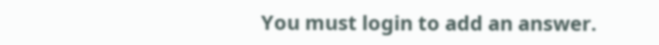You must login to add an answer.